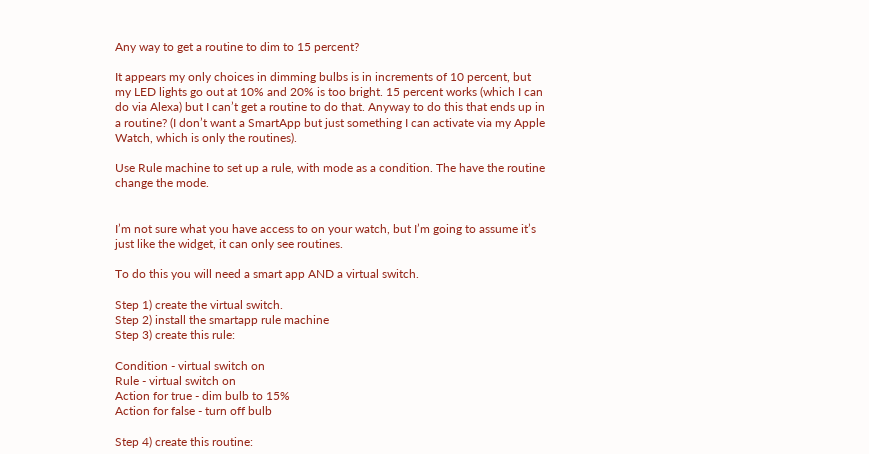Any way to get a routine to dim to 15 percent?

It appears my only choices in dimming bulbs is in increments of 10 percent, but my LED lights go out at 10% and 20% is too bright. 15 percent works (which I can do via Alexa) but I can’t get a routine to do that. Anyway to do this that ends up in a routine? (I don’t want a SmartApp but just something I can activate via my Apple Watch, which is only the routines).

Use Rule machine to set up a rule, with mode as a condition. The have the routine change the mode.


I’m not sure what you have access to on your watch, but I’m going to assume it’s just like the widget, it can only see routines.

To do this you will need a smart app AND a virtual switch.

Step 1) create the virtual switch.
Step 2) install the smartapp rule machine
Step 3) create this rule:

Condition - virtual switch on
Rule - virtual switch on
Action for true - dim bulb to 15%
Action for false - turn off bulb

Step 4) create this routine: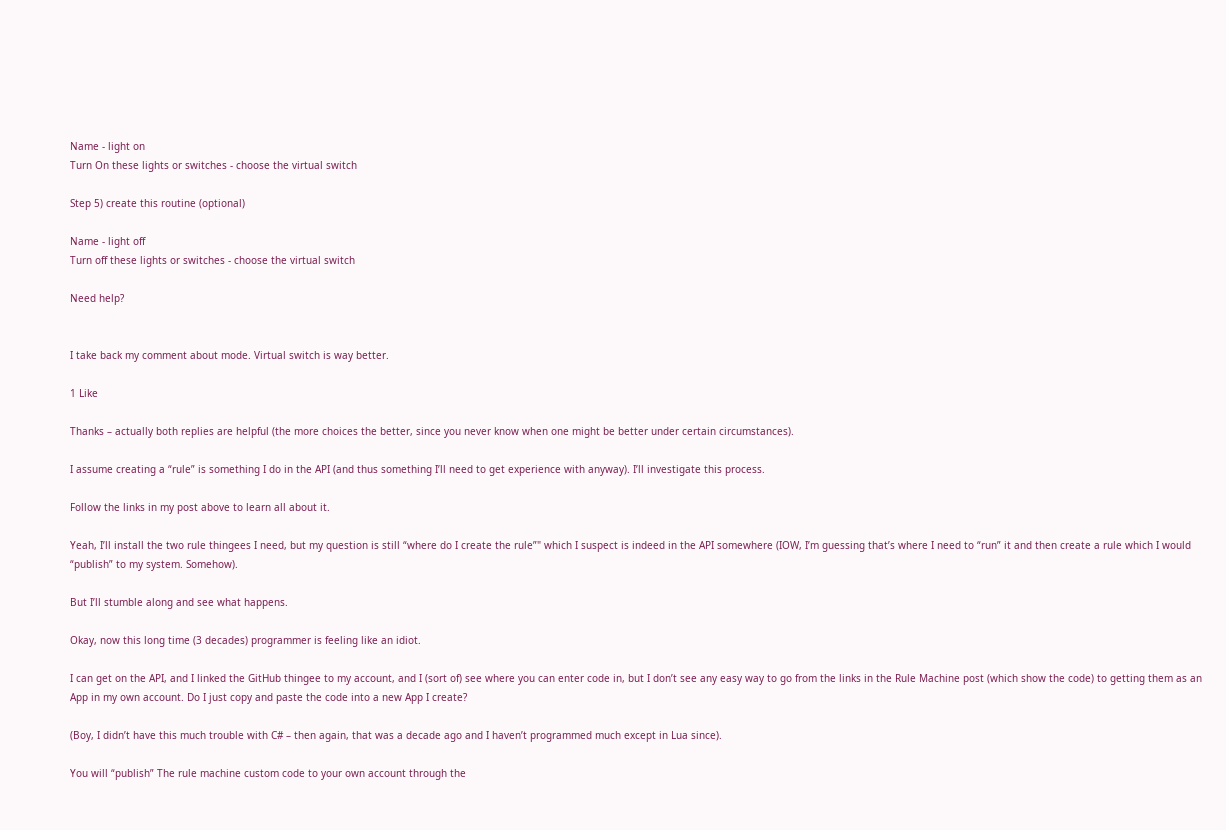Name - light on
Turn On these lights or switches - choose the virtual switch

Step 5) create this routine (optional)

Name - light off
Turn off these lights or switches - choose the virtual switch

Need help?


I take back my comment about mode. Virtual switch is way better.

1 Like

Thanks – actually both replies are helpful (the more choices the better, since you never know when one might be better under certain circumstances).

I assume creating a “rule” is something I do in the API (and thus something I’ll need to get experience with anyway). I’ll investigate this process.

Follow the links in my post above to learn all about it.

Yeah, I’ll install the two rule thingees I need, but my question is still “where do I create the rule”" which I suspect is indeed in the API somewhere (IOW, I’m guessing that’s where I need to “run” it and then create a rule which I would “publish” to my system. Somehow).

But I’ll stumble along and see what happens.

Okay, now this long time (3 decades) programmer is feeling like an idiot.

I can get on the API, and I linked the GitHub thingee to my account, and I (sort of) see where you can enter code in, but I don’t see any easy way to go from the links in the Rule Machine post (which show the code) to getting them as an App in my own account. Do I just copy and paste the code into a new App I create?

(Boy, I didn’t have this much trouble with C# – then again, that was a decade ago and I haven’t programmed much except in Lua since).

You will “publish” The rule machine custom code to your own account through the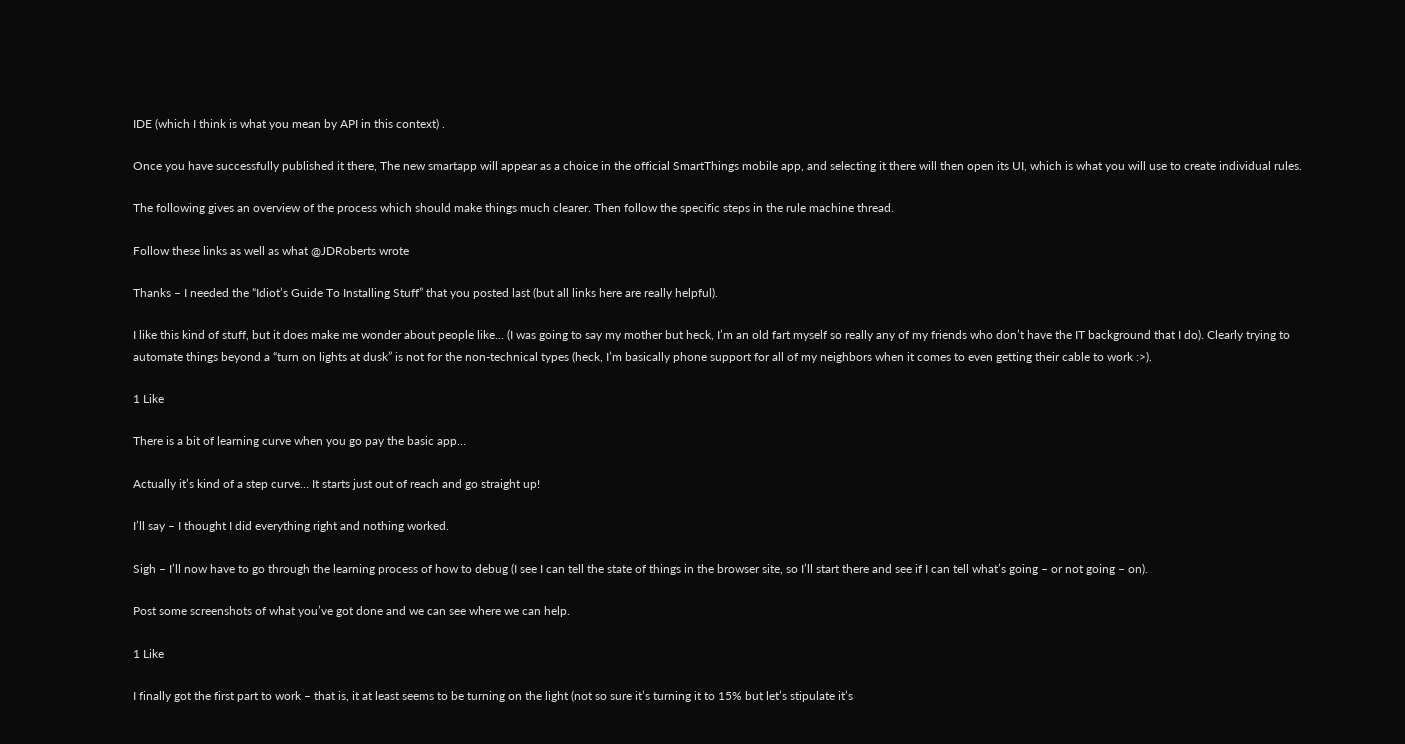IDE (which I think is what you mean by API in this context) .

Once you have successfully published it there, The new smartapp will appear as a choice in the official SmartThings mobile app, and selecting it there will then open its UI, which is what you will use to create individual rules.

The following gives an overview of the process which should make things much clearer. Then follow the specific steps in the rule machine thread.

Follow these links as well as what @JDRoberts wrote

Thanks – I needed the “Idiot’s Guide To Installing Stuff” that you posted last (but all links here are really helpful).

I like this kind of stuff, but it does make me wonder about people like… (I was going to say my mother but heck, I’m an old fart myself so really any of my friends who don’t have the IT background that I do). Clearly trying to automate things beyond a “turn on lights at dusk” is not for the non-technical types (heck, I’m basically phone support for all of my neighbors when it comes to even getting their cable to work :>).

1 Like

There is a bit of learning curve when you go pay the basic app…

Actually it’s kind of a step curve… It starts just out of reach and go straight up!

I’ll say – I thought I did everything right and nothing worked.

Sigh – I’ll now have to go through the learning process of how to debug (I see I can tell the state of things in the browser site, so I’ll start there and see if I can tell what’s going – or not going – on).

Post some screenshots of what you’ve got done and we can see where we can help.

1 Like

I finally got the first part to work – that is, it at least seems to be turning on the light (not so sure it’s turning it to 15% but let’s stipulate it’s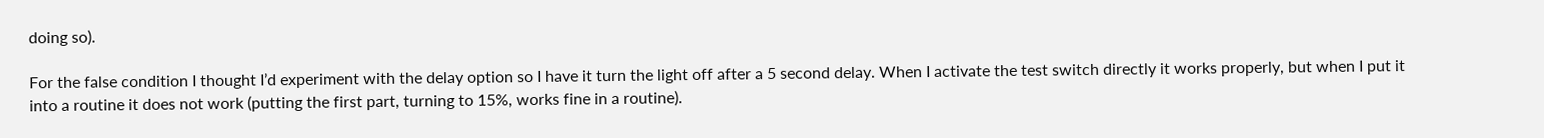doing so).

For the false condition I thought I’d experiment with the delay option so I have it turn the light off after a 5 second delay. When I activate the test switch directly it works properly, but when I put it into a routine it does not work (putting the first part, turning to 15%, works fine in a routine).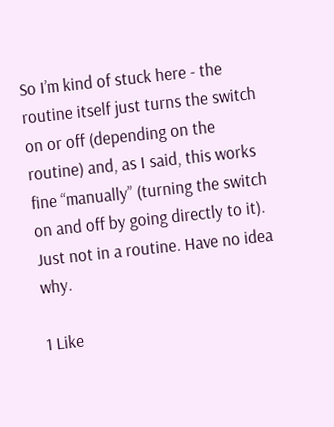So I’m kind of stuck here - the routine itself just turns the switch on or off (depending on the routine) and, as I said, this works fine “manually” (turning the switch on and off by going directly to it). Just not in a routine. Have no idea why.

1 Like